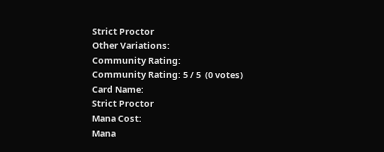Strict Proctor
Other Variations:
Community Rating:
Community Rating: 5 / 5  (0 votes)
Card Name:
Strict Proctor
Mana Cost:
Mana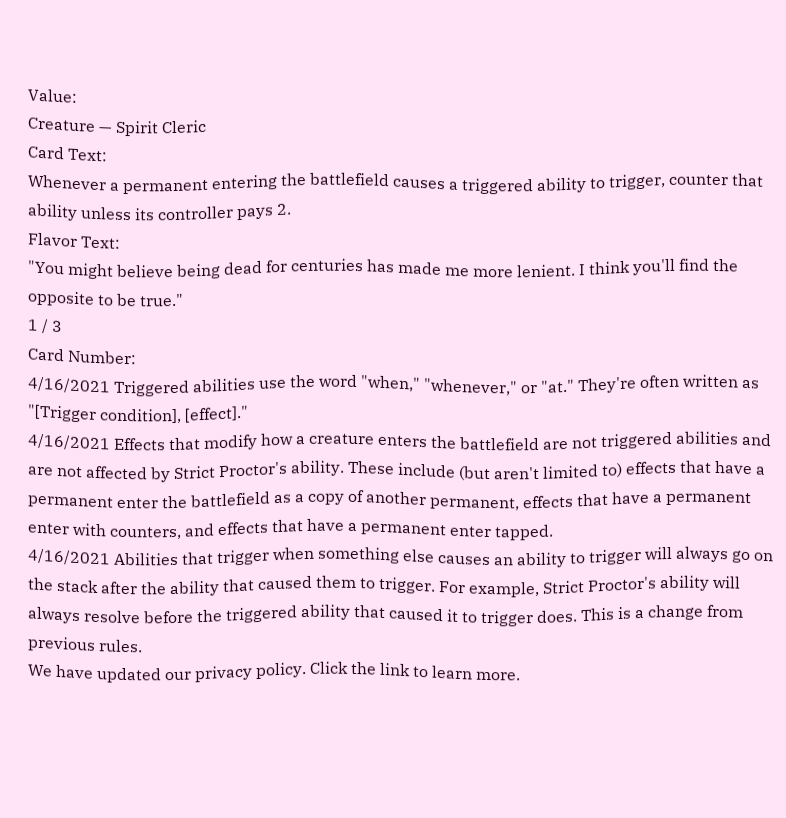Value:
Creature — Spirit Cleric
Card Text:
Whenever a permanent entering the battlefield causes a triggered ability to trigger, counter that ability unless its controller pays 2.
Flavor Text:
"You might believe being dead for centuries has made me more lenient. I think you'll find the opposite to be true."
1 / 3
Card Number:
4/16/2021 Triggered abilities use the word "when," "whenever," or "at." They're often written as "[Trigger condition], [effect]."
4/16/2021 Effects that modify how a creature enters the battlefield are not triggered abilities and are not affected by Strict Proctor's ability. These include (but aren't limited to) effects that have a permanent enter the battlefield as a copy of another permanent, effects that have a permanent enter with counters, and effects that have a permanent enter tapped.
4/16/2021 Abilities that trigger when something else causes an ability to trigger will always go on the stack after the ability that caused them to trigger. For example, Strict Proctor's ability will always resolve before the triggered ability that caused it to trigger does. This is a change from previous rules.
We have updated our privacy policy. Click the link to learn more.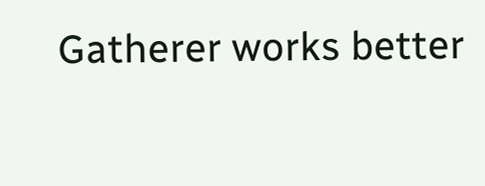Gatherer works better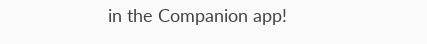in the Companion app!